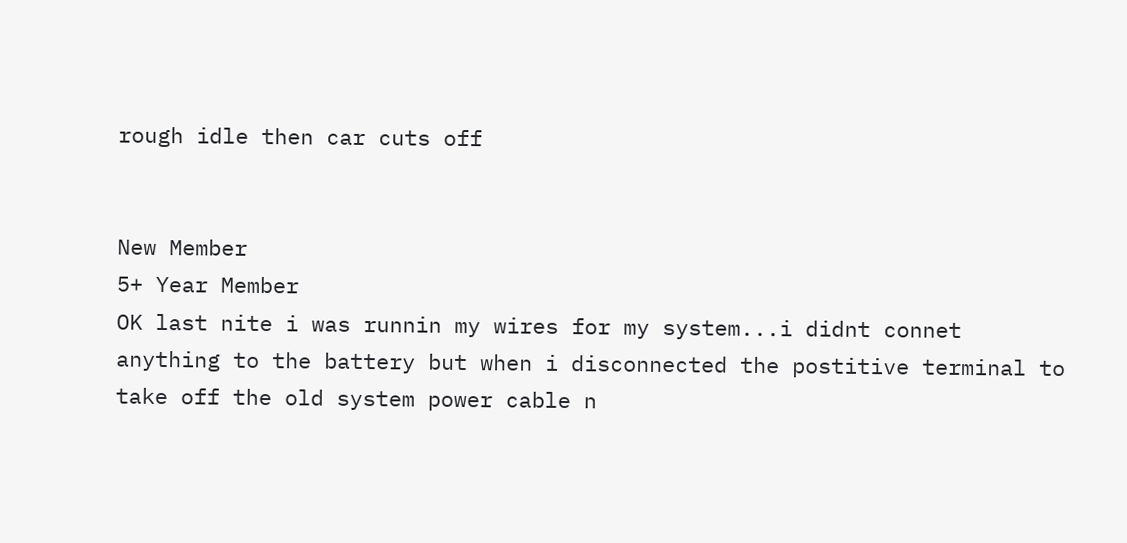rough idle then car cuts off


New Member
5+ Year Member
OK last nite i was runnin my wires for my system...i didnt connet anything to the battery but when i disconnected the postitive terminal to take off the old system power cable n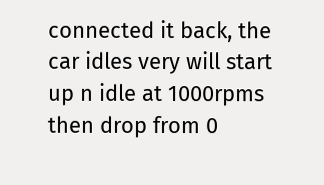connected it back, the car idles very will start up n idle at 1000rpms then drop from 0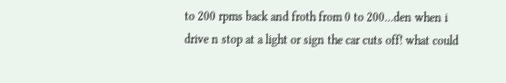to 200 rpms back and froth from 0 to 200...den when i drive n stop at a light or sign the car cuts off! what could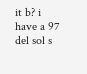it b? i have a 97 del sol s